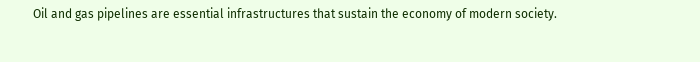Oil and gas pipelines are essential infrastructures that sustain the economy of modern society.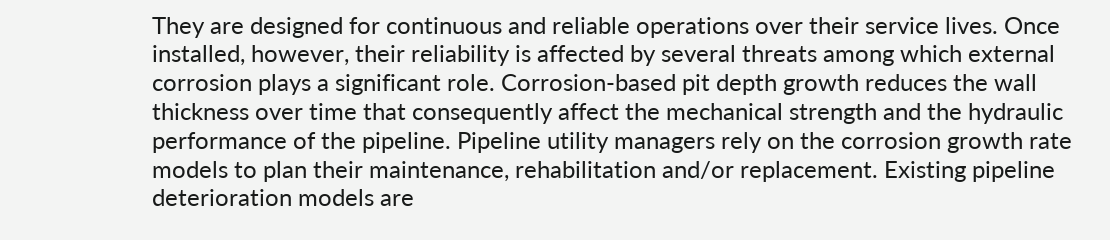They are designed for continuous and reliable operations over their service lives. Once installed, however, their reliability is affected by several threats among which external corrosion plays a significant role. Corrosion-based pit depth growth reduces the wall thickness over time that consequently affect the mechanical strength and the hydraulic performance of the pipeline. Pipeline utility managers rely on the corrosion growth rate models to plan their maintenance, rehabilitation and/or replacement. Existing pipeline deterioration models are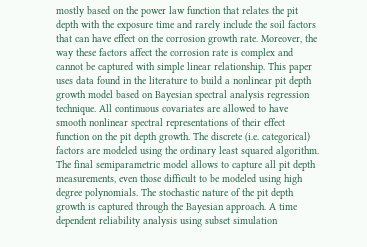mostly based on the power law function that relates the pit depth with the exposure time and rarely include the soil factors that can have effect on the corrosion growth rate. Moreover, the way these factors affect the corrosion rate is complex and cannot be captured with simple linear relationship. This paper uses data found in the literature to build a nonlinear pit depth growth model based on Bayesian spectral analysis regression technique. All continuous covariates are allowed to have smooth nonlinear spectral representations of their effect function on the pit depth growth. The discrete (i.e. categorical) factors are modeled using the ordinary least squared algorithm. The final semiparametric model allows to capture all pit depth measurements, even those difficult to be modeled using high degree polynomials. The stochastic nature of the pit depth growth is captured through the Bayesian approach. A time dependent reliability analysis using subset simulation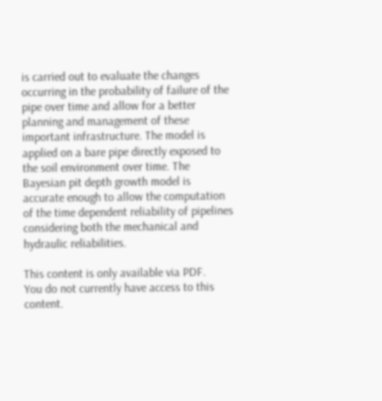is carried out to evaluate the changes occurring in the probability of failure of the pipe over time and allow for a better planning and management of these important infrastructure. The model is applied on a bare pipe directly exposed to the soil environment over time. The Bayesian pit depth growth model is accurate enough to allow the computation of the time dependent reliability of pipelines considering both the mechanical and hydraulic reliabilities.

This content is only available via PDF.
You do not currently have access to this content.